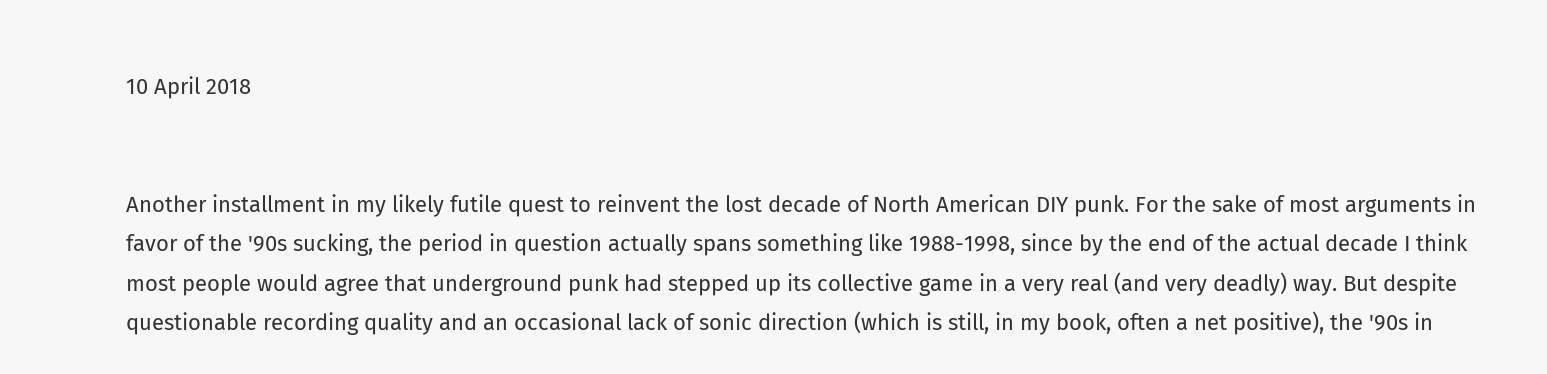10 April 2018


Another installment in my likely futile quest to reinvent the lost decade of North American DIY punk. For the sake of most arguments in favor of the '90s sucking, the period in question actually spans something like 1988-1998, since by the end of the actual decade I think most people would agree that underground punk had stepped up its collective game in a very real (and very deadly) way. But despite questionable recording quality and an occasional lack of sonic direction (which is still, in my book, often a net positive), the '90s in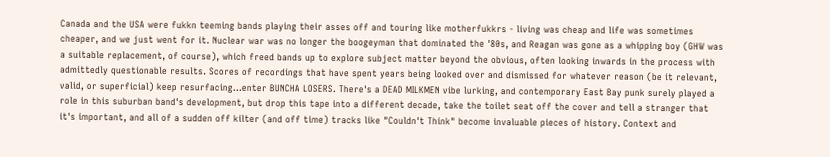Canada and the USA were fukkn teeming bands playing their asses off and touring like motherfukkrs - living was cheap and life was sometimes cheaper, and we just went for it. Nuclear war was no longer the boogeyman that dominated the '80s, and Reagan was gone as a whipping boy (GHW was a suitable replacement, of course), which freed bands up to explore subject matter beyond the obvious, often looking inwards in the process with admittedly questionable results. Scores of recordings that have spent years being looked over and dismissed for whatever reason (be it relevant, valid, or superficial) keep resurfacing...enter BUNCHA LOSERS. There's a DEAD MILKMEN vibe lurking, and contemporary East Bay punk surely played a role in this suburban band's development, but drop this tape into a different decade, take the toilet seat off the cover and tell a stranger that it's important, and all of a sudden off kilter (and off time) tracks like "Couldn't Think" become invaluable pieces of history. Context and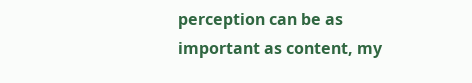perception can be as important as content, my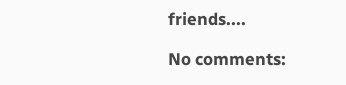friends....

No comments: